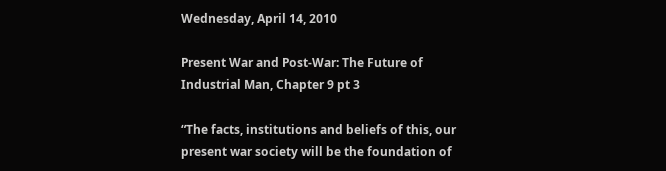Wednesday, April 14, 2010

Present War and Post-War: The Future of Industrial Man, Chapter 9 pt 3

“The facts, institutions and beliefs of this, our present war society will be the foundation of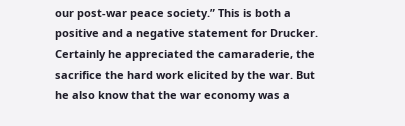our post-war peace society.” This is both a positive and a negative statement for Drucker. Certainly he appreciated the camaraderie, the sacrifice the hard work elicited by the war. But he also know that the war economy was a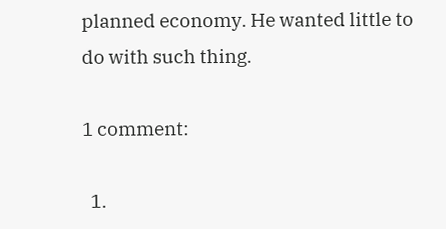planned economy. He wanted little to do with such thing.

1 comment:

  1.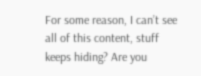For some reason, I can’t see all of this content, stuff keeps hiding? Are you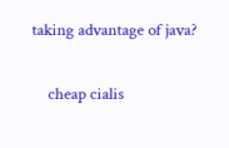taking advantage of java?

    cheap cialis